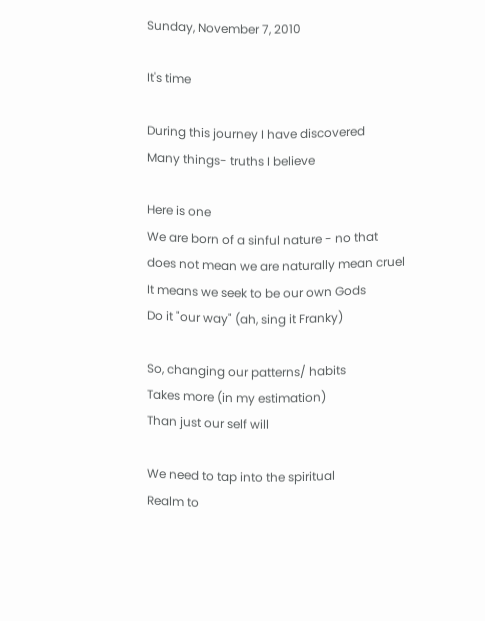Sunday, November 7, 2010

It's time

During this journey I have discovered
Many things- truths I believe

Here is one
We are born of a sinful nature - no that
does not mean we are naturally mean cruel
It means we seek to be our own Gods
Do it "our way" (ah, sing it Franky)

So, changing our patterns/ habits
Takes more (in my estimation)
Than just our self will

We need to tap into the spiritual
Realm to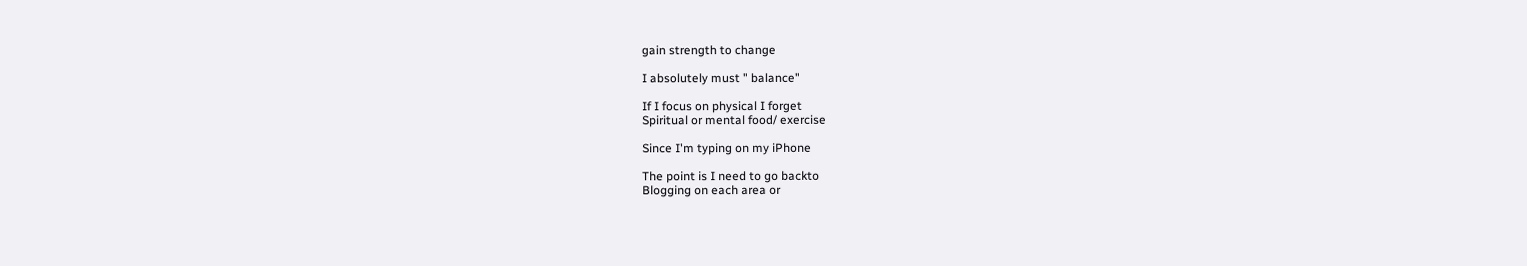gain strength to change

I absolutely must " balance"

If I focus on physical I forget
Spiritual or mental food/ exercise

Since I'm typing on my iPhone

The point is I need to go backto
Blogging on each area or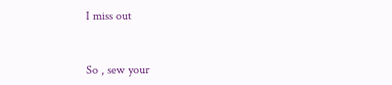I miss out


So , sew your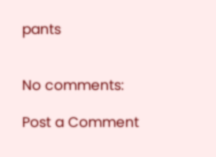pants


No comments:

Post a Comment